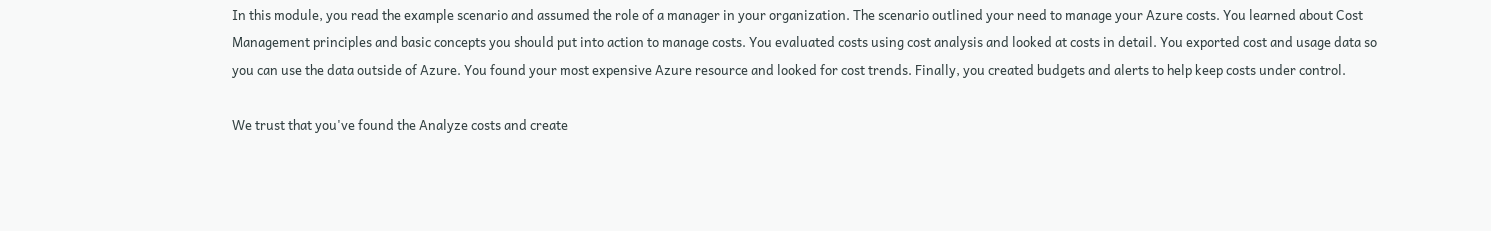In this module, you read the example scenario and assumed the role of a manager in your organization. The scenario outlined your need to manage your Azure costs. You learned about Cost Management principles and basic concepts you should put into action to manage costs. You evaluated costs using cost analysis and looked at costs in detail. You exported cost and usage data so you can use the data outside of Azure. You found your most expensive Azure resource and looked for cost trends. Finally, you created budgets and alerts to help keep costs under control.

We trust that you've found the Analyze costs and create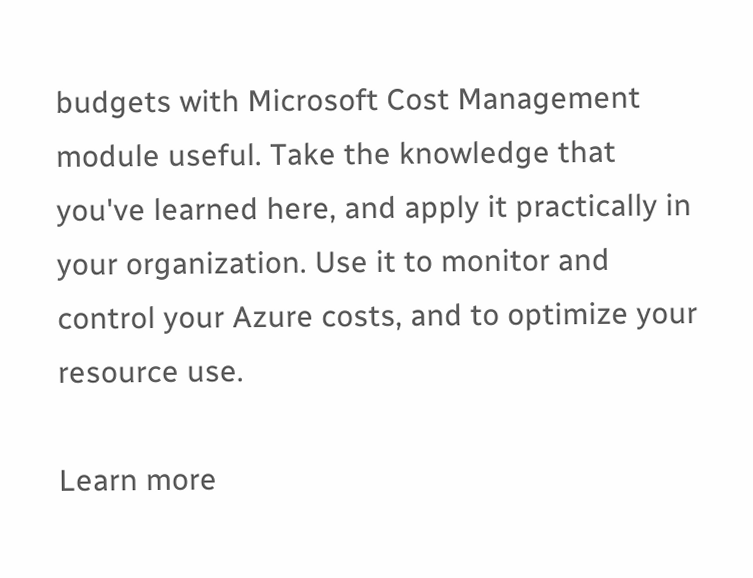budgets with Microsoft Cost Management module useful. Take the knowledge that you've learned here, and apply it practically in your organization. Use it to monitor and control your Azure costs, and to optimize your resource use.

Learn more